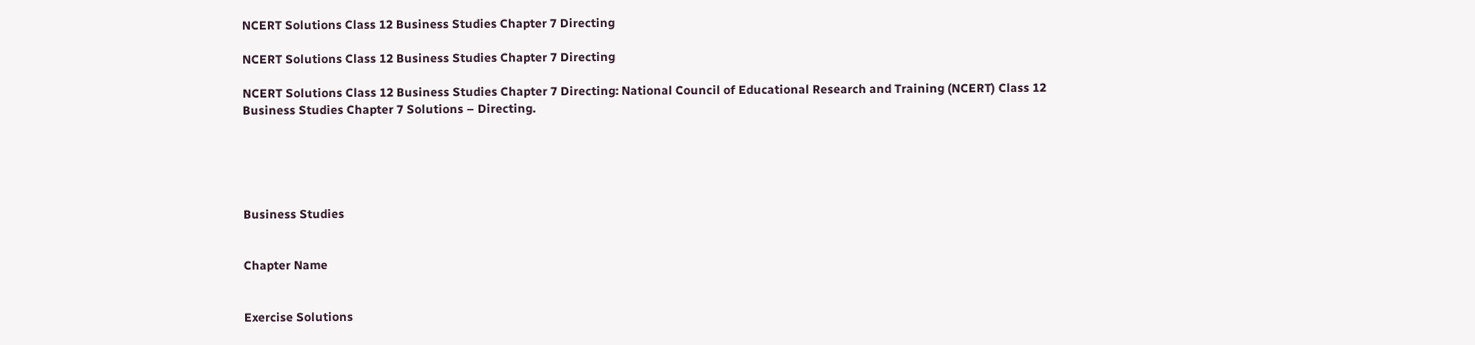NCERT Solutions Class 12 Business Studies Chapter 7 Directing

NCERT Solutions Class 12 Business Studies Chapter 7 Directing

NCERT Solutions Class 12 Business Studies Chapter 7 Directing: National Council of Educational Research and Training (NCERT) Class 12 Business Studies Chapter 7 Solutions – Directing.





Business Studies


Chapter Name


Exercise Solutions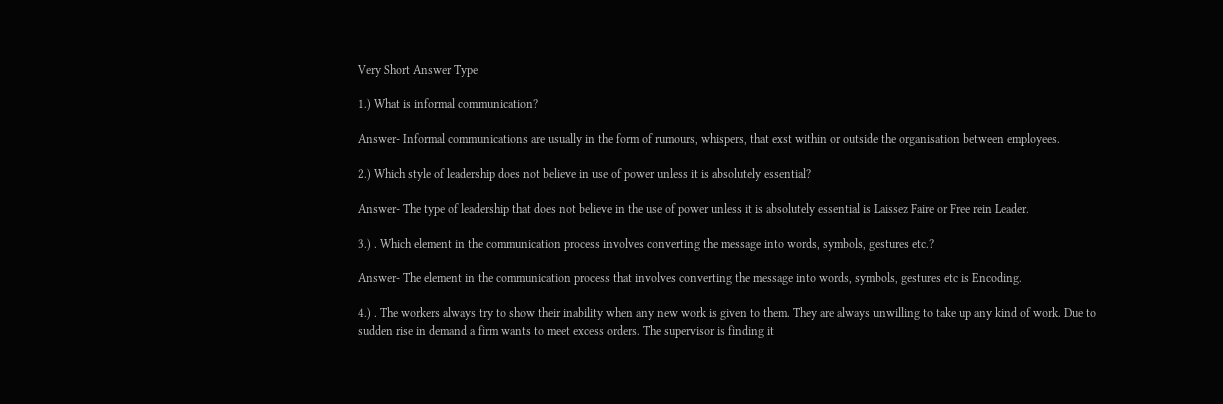Very Short Answer Type

1.) What is informal communication?

Answer- Informal communications are usually in the form of rumours, whispers, that exst within or outside the organisation between employees.

2.) Which style of leadership does not believe in use of power unless it is absolutely essential?

Answer- The type of leadership that does not believe in the use of power unless it is absolutely essential is Laissez Faire or Free rein Leader.

3.) . Which element in the communication process involves converting the message into words, symbols, gestures etc.?

Answer- The element in the communication process that involves converting the message into words, symbols, gestures etc is Encoding.

4.) . The workers always try to show their inability when any new work is given to them. They are always unwilling to take up any kind of work. Due to sudden rise in demand a firm wants to meet excess orders. The supervisor is finding it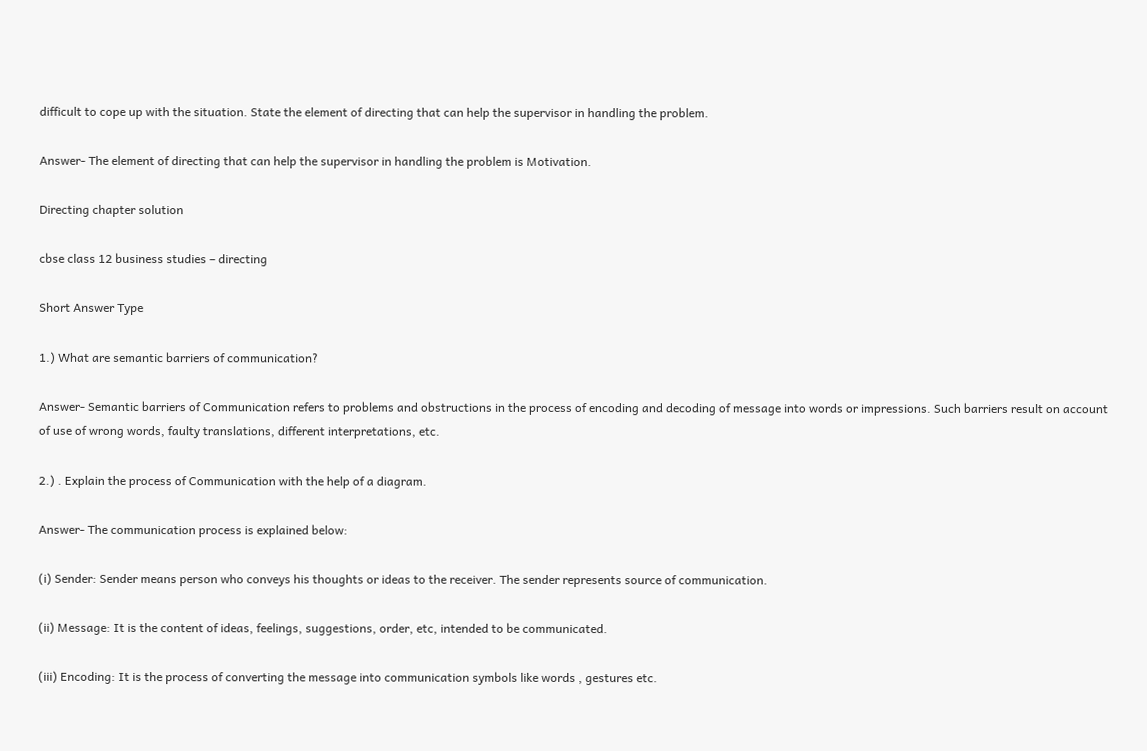difficult to cope up with the situation. State the element of directing that can help the supervisor in handling the problem.

Answer- The element of directing that can help the supervisor in handling the problem is Motivation.

Directing chapter solution

cbse class 12 business studies – directing

Short Answer Type

1.) What are semantic barriers of communication?

Answer- Semantic barriers of Communication refers to problems and obstructions in the process of encoding and decoding of message into words or impressions. Such barriers result on account of use of wrong words, faulty translations, different interpretations, etc.

2.) . Explain the process of Communication with the help of a diagram.

Answer- The communication process is explained below:

(i) Sender: Sender means person who conveys his thoughts or ideas to the receiver. The sender represents source of communication.

(ii) Message: It is the content of ideas, feelings, suggestions, order, etc, intended to be communicated.

(iii) Encoding: It is the process of converting the message into communication symbols like words , gestures etc.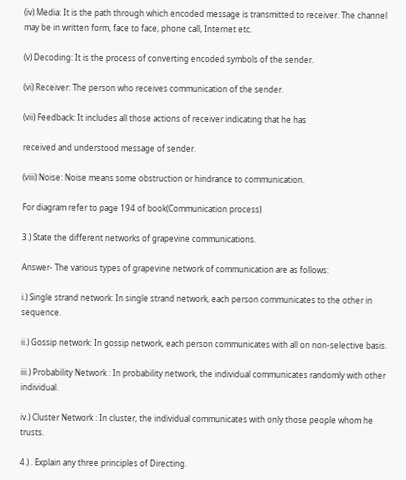(iv) Media: It is the path through which encoded message is transmitted to receiver. The channel may be in written form, face to face, phone call, Internet etc.

(v) Decoding: It is the process of converting encoded symbols of the sender.

(vi) Receiver: The person who receives communication of the sender.

(vii) Feedback: It includes all those actions of receiver indicating that he has

received and understood message of sender.

(viii) Noise: Noise means some obstruction or hindrance to communication.

For diagram refer to page 194 of book(Communication process)

3.) State the different networks of grapevine communications.

Answer- The various types of grapevine network of communication are as follows:

i.) Single strand network: In single strand network, each person communicates to the other in sequence.

ii.) Gossip network: In gossip network, each person communicates with all on non-selective basis.

iii.) Probability Network : In probability network, the individual communicates randomly with other individual.

iv.) Cluster Network : In cluster, the individual communicates with only those people whom he trusts.

4.) . Explain any three principles of Directing.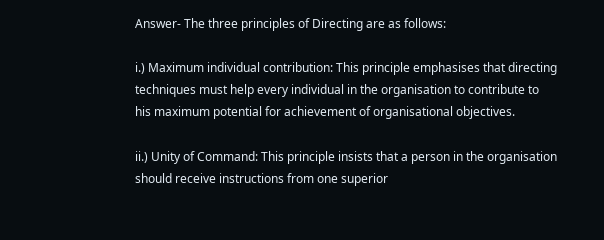Answer- The three principles of Directing are as follows:

i.) Maximum individual contribution: This principle emphasises that directing techniques must help every individual in the organisation to contribute to his maximum potential for achievement of organisational objectives.

ii.) Unity of Command: This principle insists that a person in the organisation should receive instructions from one superior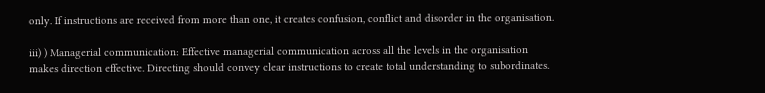only. If instructions are received from more than one, it creates confusion, conflict and disorder in the organisation.

iii) ) Managerial communication: Effective managerial communication across all the levels in the organisation makes direction effective. Directing should convey clear instructions to create total understanding to subordinates.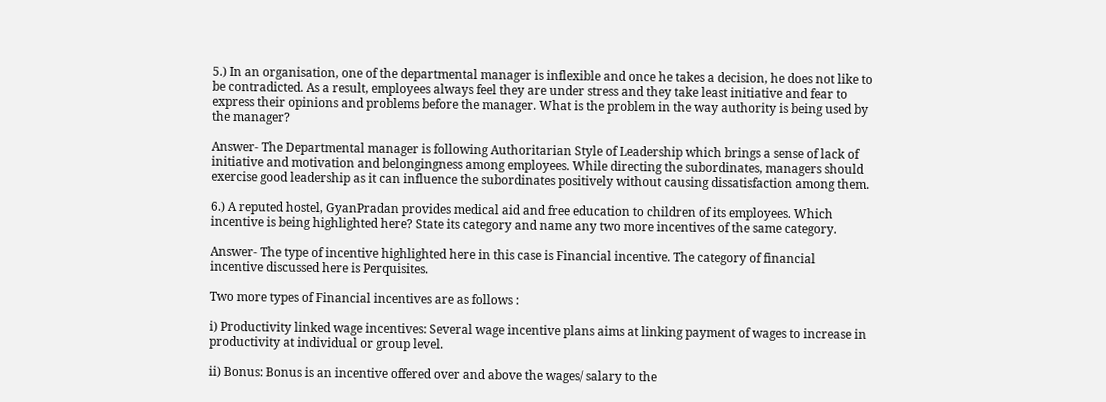5.) In an organisation, one of the departmental manager is inflexible and once he takes a decision, he does not like to be contradicted. As a result, employees always feel they are under stress and they take least initiative and fear to express their opinions and problems before the manager. What is the problem in the way authority is being used by the manager?

Answer- The Departmental manager is following Authoritarian Style of Leadership which brings a sense of lack of initiative and motivation and belongingness among employees. While directing the subordinates, managers should exercise good leadership as it can influence the subordinates positively without causing dissatisfaction among them.

6.) A reputed hostel, GyanPradan provides medical aid and free education to children of its employees. Which incentive is being highlighted here? State its category and name any two more incentives of the same category.

Answer- The type of incentive highlighted here in this case is Financial incentive. The category of financial incentive discussed here is Perquisites.

Two more types of Financial incentives are as follows :

i) Productivity linked wage incentives: Several wage incentive plans aims at linking payment of wages to increase in productivity at individual or group level.

ii) Bonus: Bonus is an incentive offered over and above the wages/ salary to the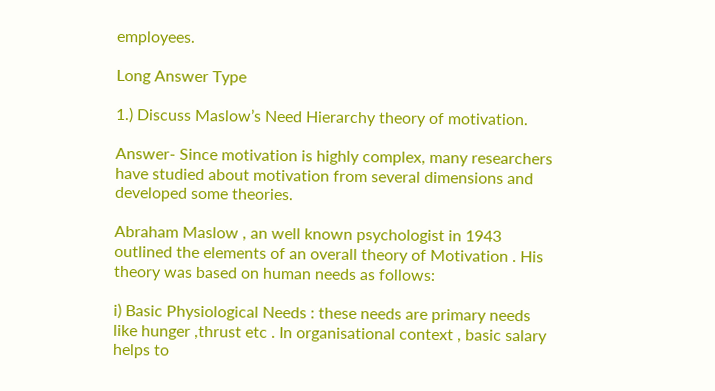employees.

Long Answer Type

1.) Discuss Maslow’s Need Hierarchy theory of motivation.

Answer- Since motivation is highly complex, many researchers have studied about motivation from several dimensions and developed some theories.

Abraham Maslow , an well known psychologist in 1943 outlined the elements of an overall theory of Motivation . His theory was based on human needs as follows:

i) Basic Physiological Needs : these needs are primary needs like hunger ,thrust etc . In organisational context , basic salary helps to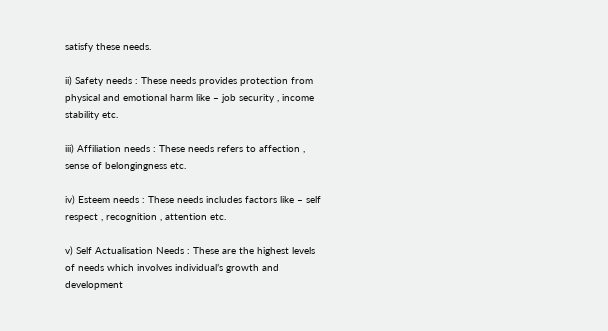satisfy these needs.

ii) Safety needs : These needs provides protection from physical and emotional harm like – job security , income stability etc.

iii) Affiliation needs : These needs refers to affection , sense of belongingness etc.

iv) Esteem needs : These needs includes factors like – self respect , recognition , attention etc.

v) Self Actualisation Needs : These are the highest levels of needs which involves individual’s growth and development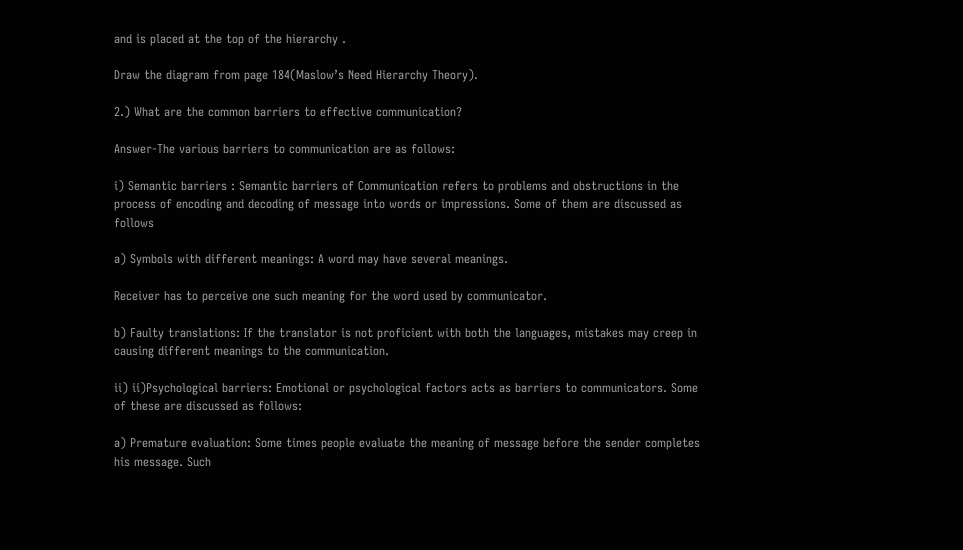and is placed at the top of the hierarchy .

Draw the diagram from page 184(Maslow’s Need Hierarchy Theory).

2.) What are the common barriers to effective communication?

Answer-The various barriers to communication are as follows:

i) Semantic barriers : Semantic barriers of Communication refers to problems and obstructions in the process of encoding and decoding of message into words or impressions. Some of them are discussed as follows

a) Symbols with different meanings: A word may have several meanings.

Receiver has to perceive one such meaning for the word used by communicator.

b) Faulty translations: If the translator is not proficient with both the languages, mistakes may creep in causing different meanings to the communication.

ii) ii)Psychological barriers: Emotional or psychological factors acts as barriers to communicators. Some of these are discussed as follows:

a) Premature evaluation: Some times people evaluate the meaning of message before the sender completes his message. Such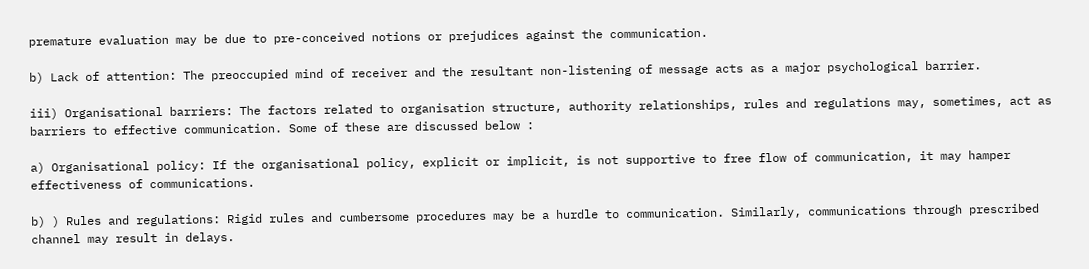premature evaluation may be due to pre-conceived notions or prejudices against the communication.

b) Lack of attention: The preoccupied mind of receiver and the resultant non-listening of message acts as a major psychological barrier.

iii) Organisational barriers: The factors related to organisation structure, authority relationships, rules and regulations may, sometimes, act as barriers to effective communication. Some of these are discussed below :

a) Organisational policy: If the organisational policy, explicit or implicit, is not supportive to free flow of communication, it may hamper effectiveness of communications.

b) ) Rules and regulations: Rigid rules and cumbersome procedures may be a hurdle to communication. Similarly, communications through prescribed channel may result in delays.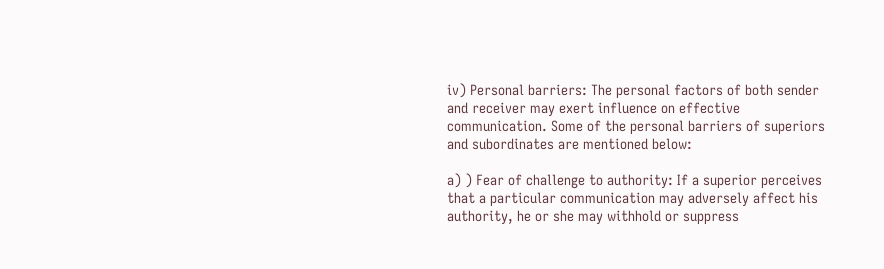iv) Personal barriers: The personal factors of both sender and receiver may exert influence on effective communication. Some of the personal barriers of superiors and subordinates are mentioned below:

a) ) Fear of challenge to authority: If a superior perceives that a particular communication may adversely affect his authority, he or she may withhold or suppress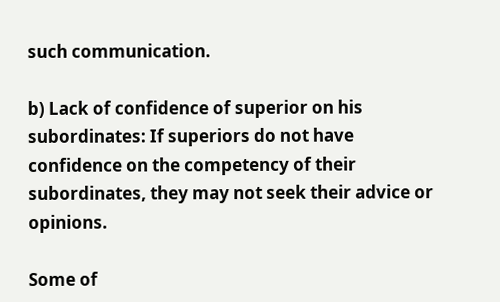such communication.

b) Lack of confidence of superior on his subordinates: If superiors do not have confidence on the competency of their subordinates, they may not seek their advice or opinions.

Some of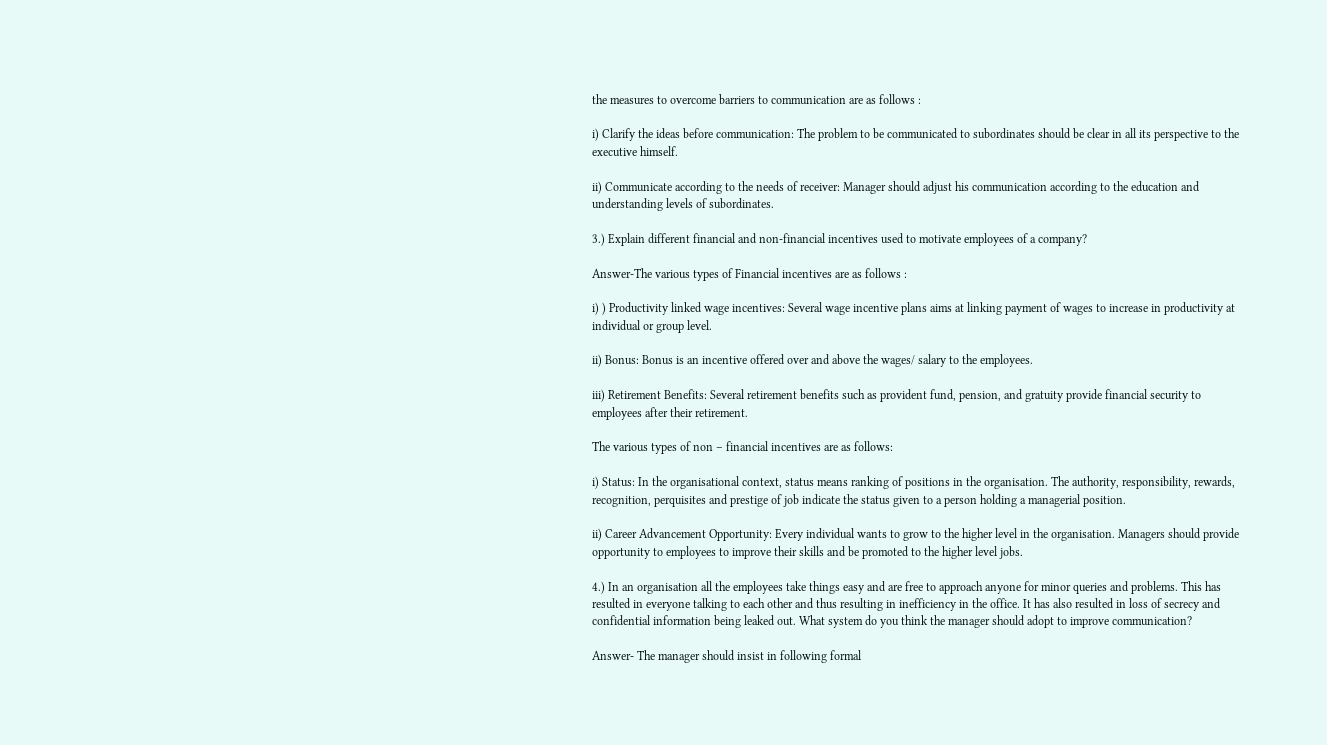the measures to overcome barriers to communication are as follows :

i) Clarify the ideas before communication: The problem to be communicated to subordinates should be clear in all its perspective to the executive himself.

ii) Communicate according to the needs of receiver: Manager should adjust his communication according to the education and understanding levels of subordinates.

3.) Explain different financial and non-financial incentives used to motivate employees of a company?

Answer-The various types of Financial incentives are as follows :

i) ) Productivity linked wage incentives: Several wage incentive plans aims at linking payment of wages to increase in productivity at individual or group level.

ii) Bonus: Bonus is an incentive offered over and above the wages/ salary to the employees.

iii) Retirement Benefits: Several retirement benefits such as provident fund, pension, and gratuity provide financial security to employees after their retirement.

The various types of non – financial incentives are as follows:

i) Status: In the organisational context, status means ranking of positions in the organisation. The authority, responsibility, rewards, recognition, perquisites and prestige of job indicate the status given to a person holding a managerial position.

ii) Career Advancement Opportunity: Every individual wants to grow to the higher level in the organisation. Managers should provide opportunity to employees to improve their skills and be promoted to the higher level jobs.

4.) In an organisation all the employees take things easy and are free to approach anyone for minor queries and problems. This has resulted in everyone talking to each other and thus resulting in inefficiency in the office. It has also resulted in loss of secrecy and confidential information being leaked out. What system do you think the manager should adopt to improve communication?

Answer- The manager should insist in following formal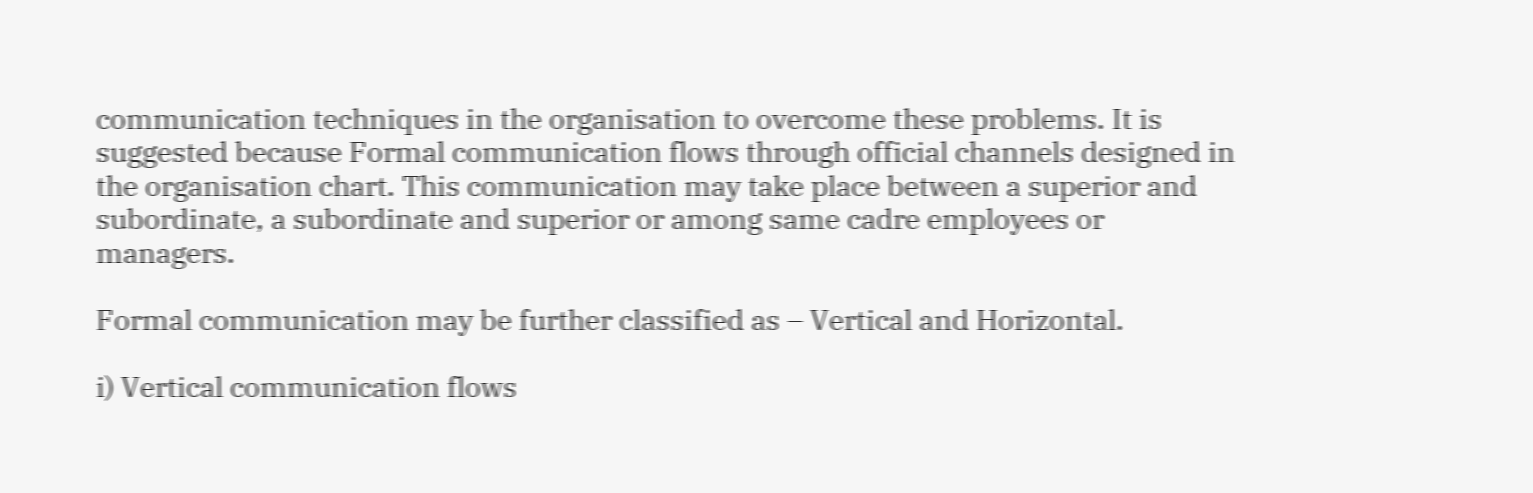communication techniques in the organisation to overcome these problems. It is suggested because Formal communication flows through official channels designed in the organisation chart. This communication may take place between a superior and subordinate, a subordinate and superior or among same cadre employees or managers.

Formal communication may be further classified as – Vertical and Horizontal.

i) Vertical communication flows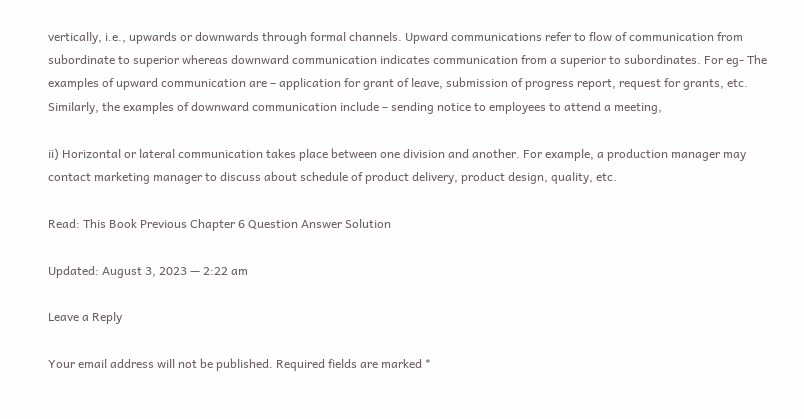vertically, i.e., upwards or downwards through formal channels. Upward communications refer to flow of communication from subordinate to superior whereas downward communication indicates communication from a superior to subordinates. For eg- The examples of upward communication are – application for grant of leave, submission of progress report, request for grants, etc. Similarly, the examples of downward communication include – sending notice to employees to attend a meeting,

ii) Horizontal or lateral communication takes place between one division and another. For example, a production manager may contact marketing manager to discuss about schedule of product delivery, product design, quality, etc.

Read: This Book Previous Chapter 6 Question Answer Solution

Updated: August 3, 2023 — 2:22 am

Leave a Reply

Your email address will not be published. Required fields are marked *